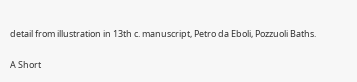detail from illustration in 13th c. manuscript, Petro da Eboli, Pozzuoli Baths.

A Short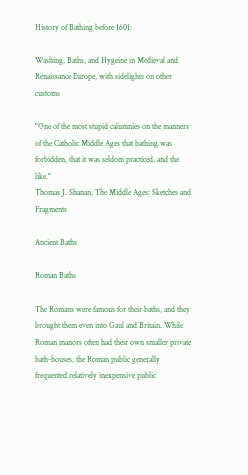History of Bathing before 1601:

Washing, Baths, and Hygeine in Medieval and Renaissance Europe, with sidelights on other customs

"One of the most stupid calumnies on the manners of the Catholic Middle Ages that bathing was forbidden, that it was seldom practiced, and the like."
Thomas J. Shanan, The Middle Ages: Sketches and Fragments

Ancient Baths

Roman Baths

The Romans were famous for their baths, and they brought them even into Gaul and Britain. While Roman manors often had their own smaller private bath-houses, the Roman public generally frequented relatively inexpensive public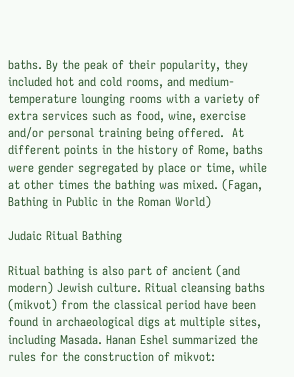baths. By the peak of their popularity, they included hot and cold rooms, and medium-temperature lounging rooms with a variety of extra services such as food, wine, exercise and/or personal training being offered.  At different points in the history of Rome, baths were gender segregated by place or time, while at other times the bathing was mixed. (Fagan, Bathing in Public in the Roman World)

Judaic Ritual Bathing

Ritual bathing is also part of ancient (and modern) Jewish culture. Ritual cleansing baths (mikvot) from the classical period have been found in archaeological digs at multiple sites, including Masada. Hanan Eshel summarized the rules for the construction of mikvot: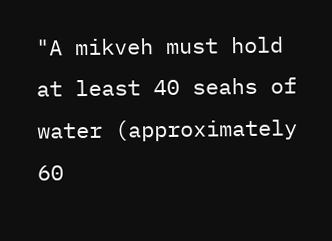"A mikveh must hold at least 40 seahs of water (approximately 60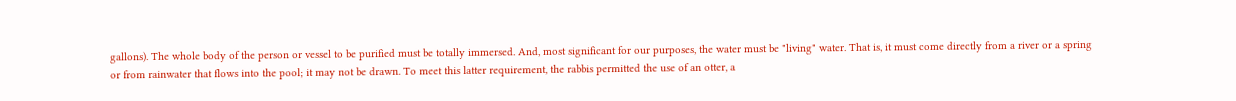gallons). The whole body of the person or vessel to be purified must be totally immersed. And, most significant for our purposes, the water must be "living" water. That is, it must come directly from a river or a spring or from rainwater that flows into the pool; it may not be drawn. To meet this latter requirement, the rabbis permitted the use of an otter, a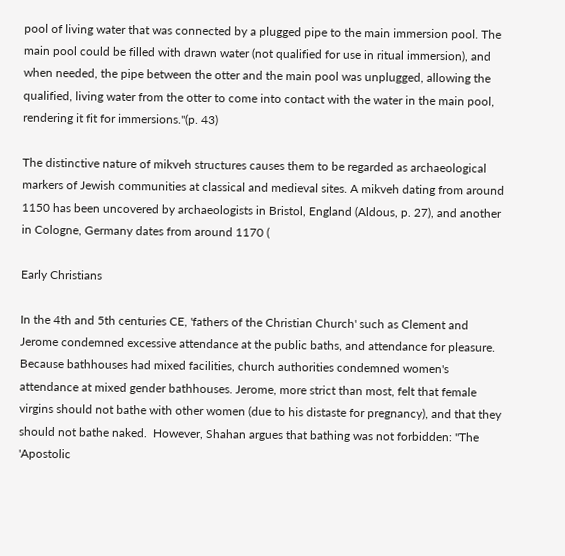pool of living water that was connected by a plugged pipe to the main immersion pool. The main pool could be filled with drawn water (not qualified for use in ritual immersion), and when needed, the pipe between the otter and the main pool was unplugged, allowing the qualified, living water from the otter to come into contact with the water in the main pool, rendering it fit for immersions."(p. 43)

The distinctive nature of mikveh structures causes them to be regarded as archaeological markers of Jewish communities at classical and medieval sites. A mikveh dating from around 1150 has been uncovered by archaeologists in Bristol, England (Aldous, p. 27), and another in Cologne, Germany dates from around 1170 (

Early Christians

In the 4th and 5th centuries CE, 'fathers of the Christian Church' such as Clement and Jerome condemned excessive attendance at the public baths, and attendance for pleasure. Because bathhouses had mixed facilities, church authorities condemned women's attendance at mixed gender bathhouses. Jerome, more strict than most, felt that female virgins should not bathe with other women (due to his distaste for pregnancy), and that they should not bathe naked.  However, Shahan argues that bathing was not forbidden: "The 'Apostolic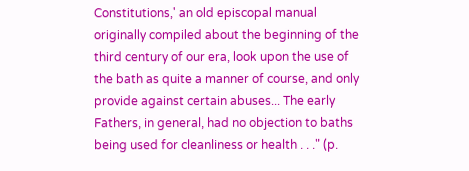Constitutions,' an old episcopal manual originally compiled about the beginning of the third century of our era, look upon the use of the bath as quite a manner of course, and only provide against certain abuses... The early Fathers, in general, had no objection to baths being used for cleanliness or health . . ." (p.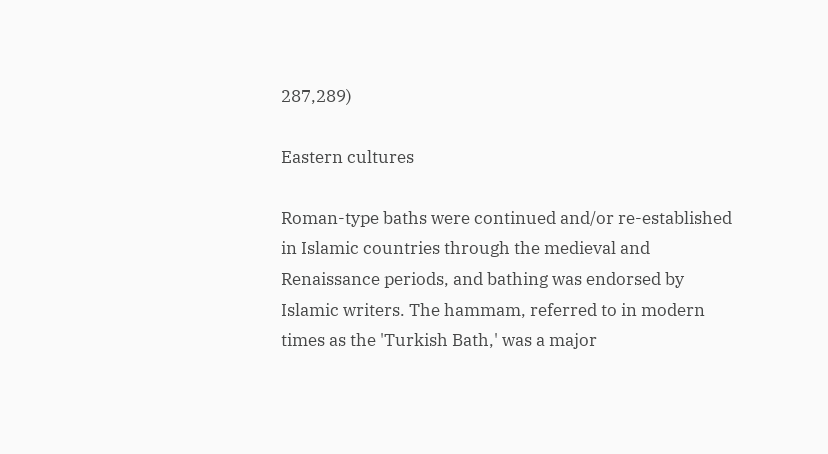287,289)

Eastern cultures

Roman-type baths were continued and/or re-established in Islamic countries through the medieval and Renaissance periods, and bathing was endorsed by Islamic writers. The hammam, referred to in modern times as the 'Turkish Bath,' was a major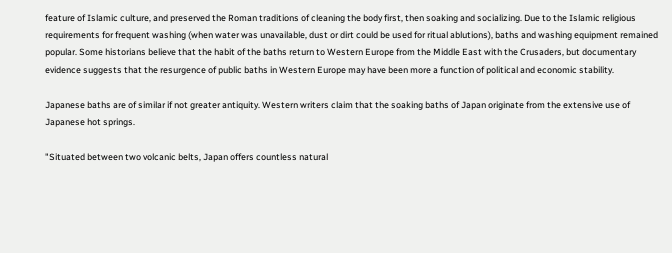feature of Islamic culture, and preserved the Roman traditions of cleaning the body first, then soaking and socializing. Due to the Islamic religious requirements for frequent washing (when water was unavailable, dust or dirt could be used for ritual ablutions), baths and washing equipment remained popular. Some historians believe that the habit of the baths return to Western Europe from the Middle East with the Crusaders, but documentary evidence suggests that the resurgence of public baths in Western Europe may have been more a function of political and economic stability.

Japanese baths are of similar if not greater antiquity. Western writers claim that the soaking baths of Japan originate from the extensive use of Japanese hot springs.

"Situated between two volcanic belts, Japan offers countless natural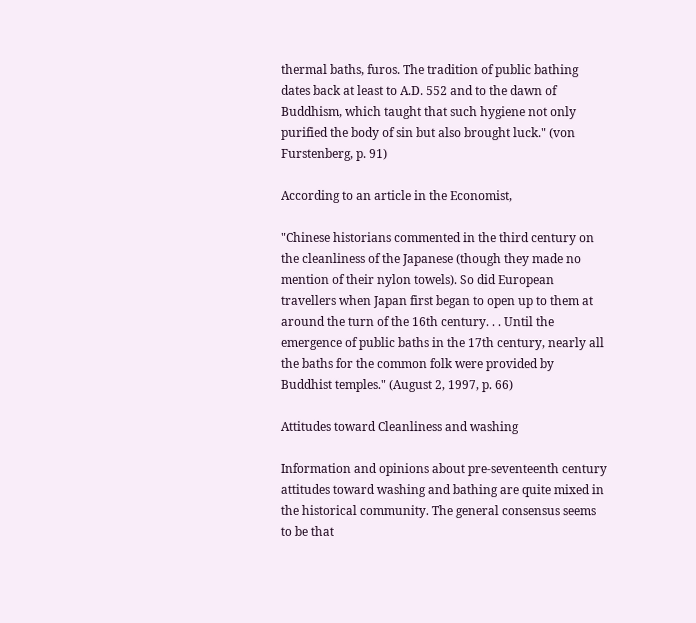thermal baths, furos. The tradition of public bathing dates back at least to A.D. 552 and to the dawn of Buddhism, which taught that such hygiene not only purified the body of sin but also brought luck." (von Furstenberg, p. 91)

According to an article in the Economist,

"Chinese historians commented in the third century on the cleanliness of the Japanese (though they made no mention of their nylon towels). So did European travellers when Japan first began to open up to them at around the turn of the 16th century. . . Until the emergence of public baths in the 17th century, nearly all the baths for the common folk were provided by Buddhist temples." (August 2, 1997, p. 66)

Attitudes toward Cleanliness and washing

Information and opinions about pre-seventeenth century attitudes toward washing and bathing are quite mixed in the historical community. The general consensus seems to be that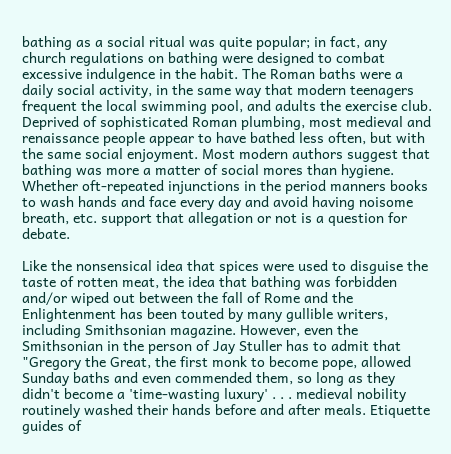bathing as a social ritual was quite popular; in fact, any church regulations on bathing were designed to combat excessive indulgence in the habit. The Roman baths were a daily social activity, in the same way that modern teenagers frequent the local swimming pool, and adults the exercise club. Deprived of sophisticated Roman plumbing, most medieval and renaissance people appear to have bathed less often, but with the same social enjoyment. Most modern authors suggest that bathing was more a matter of social mores than hygiene. Whether oft-repeated injunctions in the period manners books to wash hands and face every day and avoid having noisome breath, etc. support that allegation or not is a question for debate.

Like the nonsensical idea that spices were used to disguise the taste of rotten meat, the idea that bathing was forbidden and/or wiped out between the fall of Rome and the Enlightenment has been touted by many gullible writers, including Smithsonian magazine. However, even the Smithsonian in the person of Jay Stuller has to admit that "Gregory the Great, the first monk to become pope, allowed Sunday baths and even commended them, so long as they didn't become a 'time-wasting luxury' . . . medieval nobility routinely washed their hands before and after meals. Etiquette guides of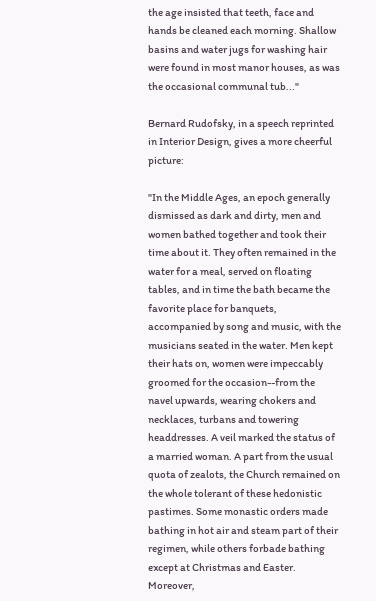the age insisted that teeth, face and hands be cleaned each morning. Shallow basins and water jugs for washing hair were found in most manor houses, as was the occasional communal tub..."

Bernard Rudofsky, in a speech reprinted in Interior Design, gives a more cheerful picture:

"In the Middle Ages, an epoch generally dismissed as dark and dirty, men and women bathed together and took their time about it. They often remained in the water for a meal, served on floating tables, and in time the bath became the favorite place for banquets, accompanied by song and music, with the musicians seated in the water. Men kept their hats on, women were impeccably groomed for the occasion--from the navel upwards, wearing chokers and necklaces, turbans and towering headdresses. A veil marked the status of a married woman. A part from the usual quota of zealots, the Church remained on the whole tolerant of these hedonistic pastimes. Some monastic orders made bathing in hot air and steam part of their regimen, while others forbade bathing except at Christmas and Easter. Moreover,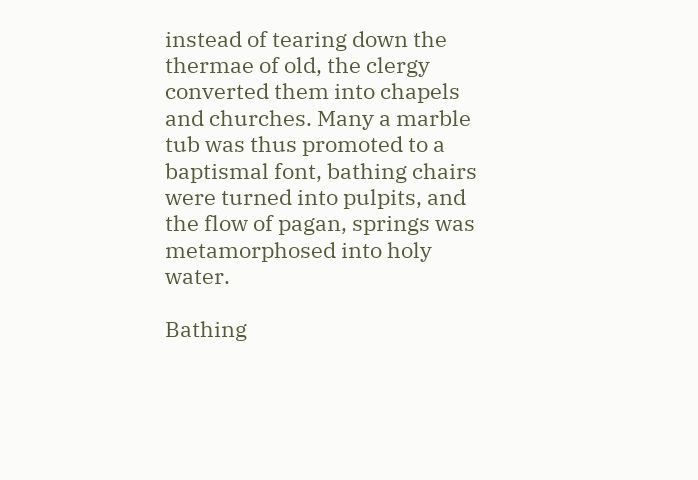instead of tearing down the thermae of old, the clergy converted them into chapels and churches. Many a marble tub was thus promoted to a baptismal font, bathing chairs were turned into pulpits, and the flow of pagan, springs was metamorphosed into holy water.

Bathing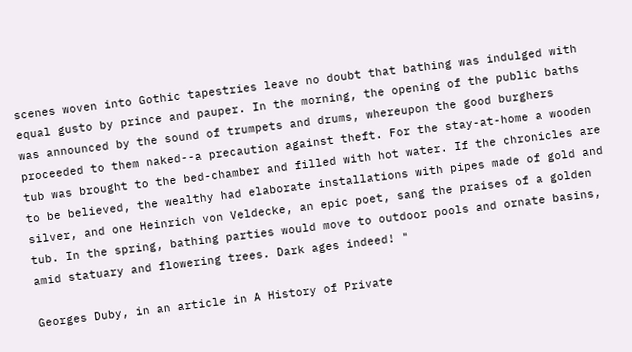scenes woven into Gothic tapestries leave no doubt that bathing was indulged with equal gusto by prince and pauper. In the morning, the opening of the public baths was announced by the sound of trumpets and drums, whereupon the good burghers proceeded to them naked--a precaution against theft. For the stay-at-home a wooden tub was brought to the bed-chamber and filled with hot water. If the chronicles are to be believed, the wealthy had elaborate installations with pipes made of gold and silver, and one Heinrich von Veldecke, an epic poet, sang the praises of a golden tub. In the spring, bathing parties would move to outdoor pools and ornate basins, amid statuary and flowering trees. Dark ages indeed! "

Georges Duby, in an article in A History of Private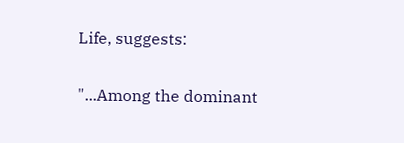Life, suggests:

"...Among the dominant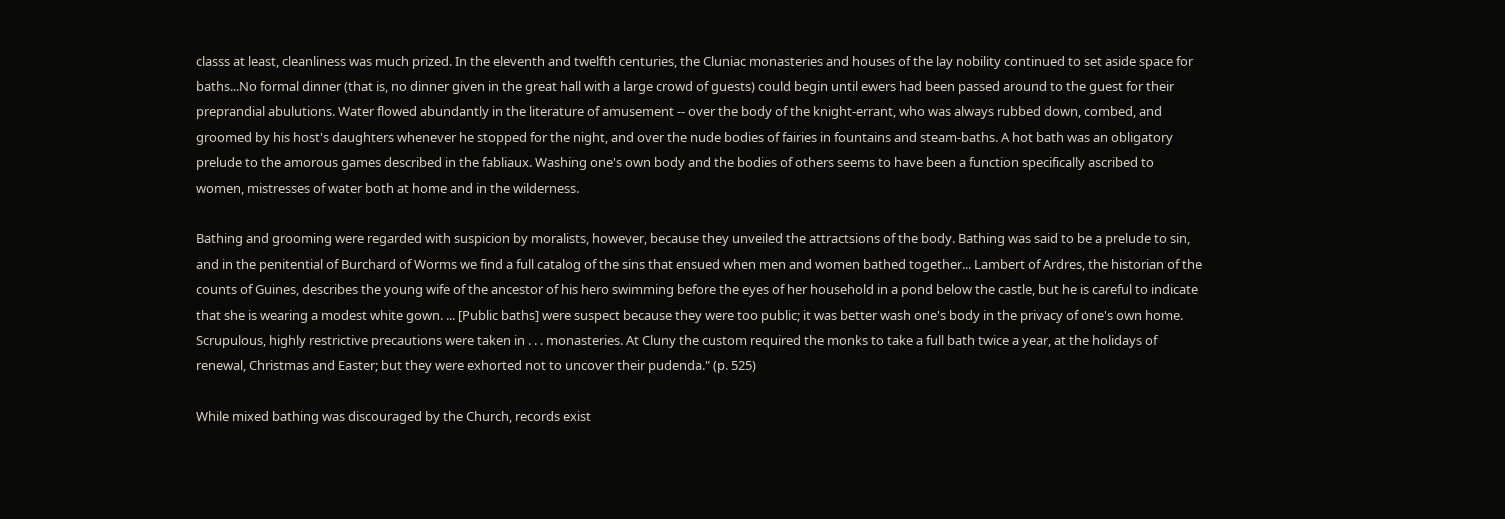classs at least, cleanliness was much prized. In the eleventh and twelfth centuries, the Cluniac monasteries and houses of the lay nobility continued to set aside space for baths...No formal dinner (that is, no dinner given in the great hall with a large crowd of guests) could begin until ewers had been passed around to the guest for their preprandial abulutions. Water flowed abundantly in the literature of amusement -- over the body of the knight-errant, who was always rubbed down, combed, and groomed by his host's daughters whenever he stopped for the night, and over the nude bodies of fairies in fountains and steam-baths. A hot bath was an obligatory prelude to the amorous games described in the fabliaux. Washing one's own body and the bodies of others seems to have been a function specifically ascribed to women, mistresses of water both at home and in the wilderness.

Bathing and grooming were regarded with suspicion by moralists, however, because they unveiled the attractsions of the body. Bathing was said to be a prelude to sin, and in the penitential of Burchard of Worms we find a full catalog of the sins that ensued when men and women bathed together... Lambert of Ardres, the historian of the counts of Guines, describes the young wife of the ancestor of his hero swimming before the eyes of her household in a pond below the castle, but he is careful to indicate that she is wearing a modest white gown. ... [Public baths] were suspect because they were too public; it was better wash one's body in the privacy of one's own home. Scrupulous, highly restrictive precautions were taken in . . . monasteries. At Cluny the custom required the monks to take a full bath twice a year, at the holidays of renewal, Christmas and Easter; but they were exhorted not to uncover their pudenda." (p. 525)

While mixed bathing was discouraged by the Church, records exist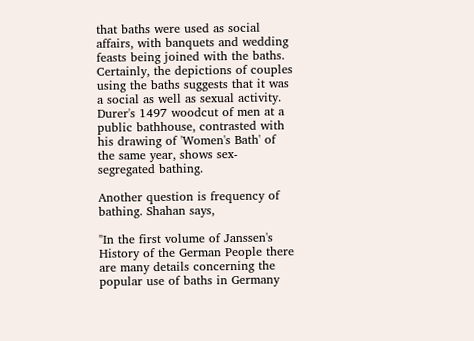that baths were used as social affairs, with banquets and wedding feasts being joined with the baths. Certainly, the depictions of couples using the baths suggests that it was a social as well as sexual activity. Durer's 1497 woodcut of men at a public bathhouse, contrasted with his drawing of 'Women's Bath' of the same year, shows sex-segregated bathing.

Another question is frequency of bathing. Shahan says,

"In the first volume of Janssen's History of the German People there are many details concerning the popular use of baths in Germany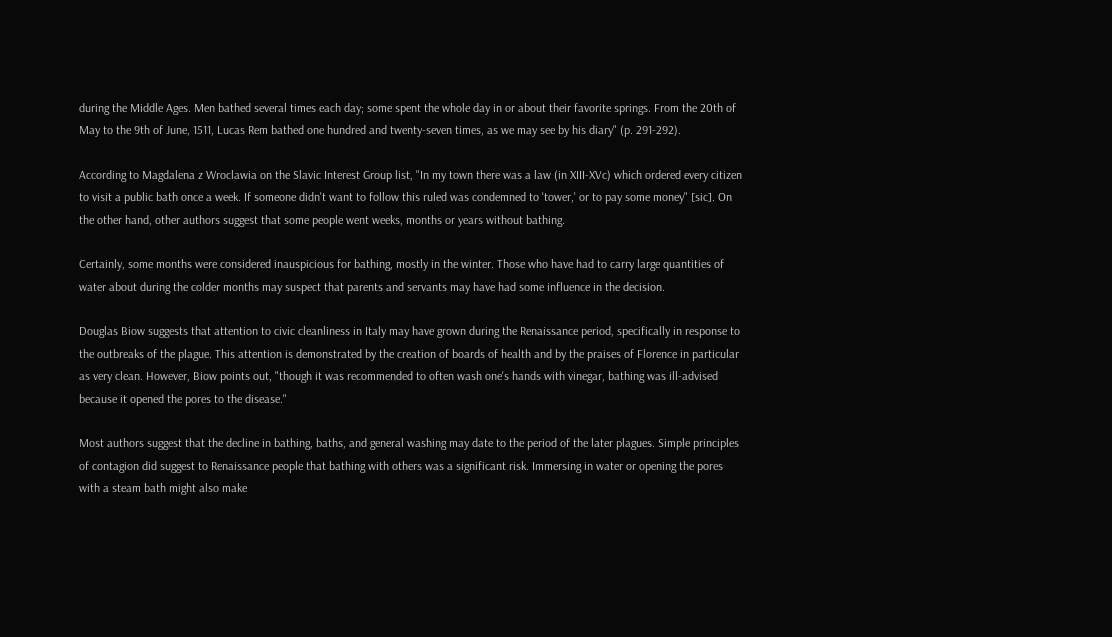during the Middle Ages. Men bathed several times each day; some spent the whole day in or about their favorite springs. From the 20th of May to the 9th of June, 1511, Lucas Rem bathed one hundred and twenty-seven times, as we may see by his diary" (p. 291-292).

According to Magdalena z Wroclawia on the Slavic Interest Group list, "In my town there was a law (in XIII-XVc) which ordered every citizen to visit a public bath once a week. If someone didn't want to follow this ruled was condemned to 'tower,' or to pay some money" [sic]. On the other hand, other authors suggest that some people went weeks, months or years without bathing.

Certainly, some months were considered inauspicious for bathing, mostly in the winter. Those who have had to carry large quantities of water about during the colder months may suspect that parents and servants may have had some influence in the decision.

Douglas Biow suggests that attention to civic cleanliness in Italy may have grown during the Renaissance period, specifically in response to the outbreaks of the plague. This attention is demonstrated by the creation of boards of health and by the praises of Florence in particular as very clean. However, Biow points out, "though it was recommended to often wash one's hands with vinegar, bathing was ill-advised because it opened the pores to the disease."

Most authors suggest that the decline in bathing, baths, and general washing may date to the period of the later plagues. Simple principles of contagion did suggest to Renaissance people that bathing with others was a significant risk. Immersing in water or opening the pores with a steam bath might also make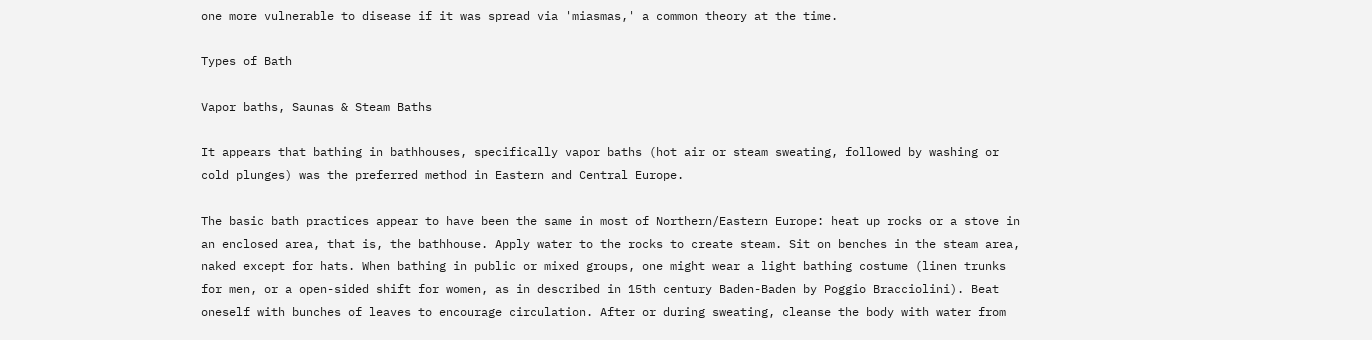one more vulnerable to disease if it was spread via 'miasmas,' a common theory at the time.

Types of Bath

Vapor baths, Saunas & Steam Baths

It appears that bathing in bathhouses, specifically vapor baths (hot air or steam sweating, followed by washing or cold plunges) was the preferred method in Eastern and Central Europe.

The basic bath practices appear to have been the same in most of Northern/Eastern Europe: heat up rocks or a stove in an enclosed area, that is, the bathhouse. Apply water to the rocks to create steam. Sit on benches in the steam area, naked except for hats. When bathing in public or mixed groups, one might wear a light bathing costume (linen trunks for men, or a open-sided shift for women, as in described in 15th century Baden-Baden by Poggio Bracciolini). Beat oneself with bunches of leaves to encourage circulation. After or during sweating, cleanse the body with water from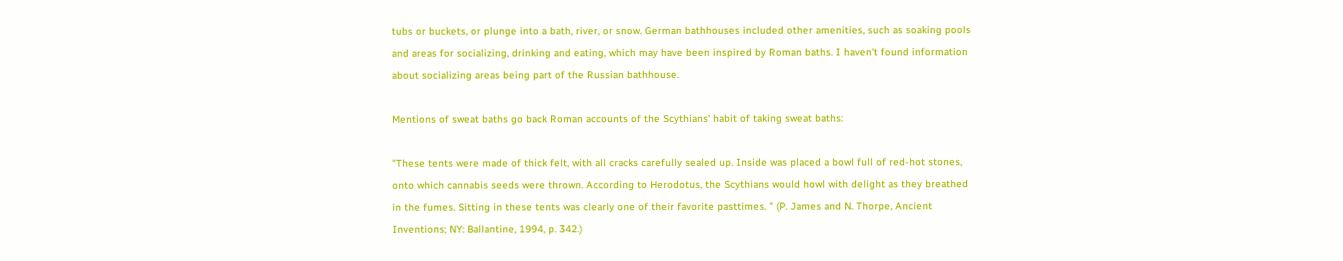tubs or buckets, or plunge into a bath, river, or snow. German bathhouses included other amenities, such as soaking pools and areas for socializing, drinking and eating, which may have been inspired by Roman baths. I haven't found information about socializing areas being part of the Russian bathhouse.

Mentions of sweat baths go back Roman accounts of the Scythians' habit of taking sweat baths:

"These tents were made of thick felt, with all cracks carefully sealed up. Inside was placed a bowl full of red-hot stones, onto which cannabis seeds were thrown. According to Herodotus, the Scythians would howl with delight as they breathed in the fumes. Sitting in these tents was clearly one of their favorite pasttimes. " (P. James and N. Thorpe, Ancient Inventions; NY: Ballantine, 1994, p. 342.)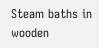Steam baths in wooden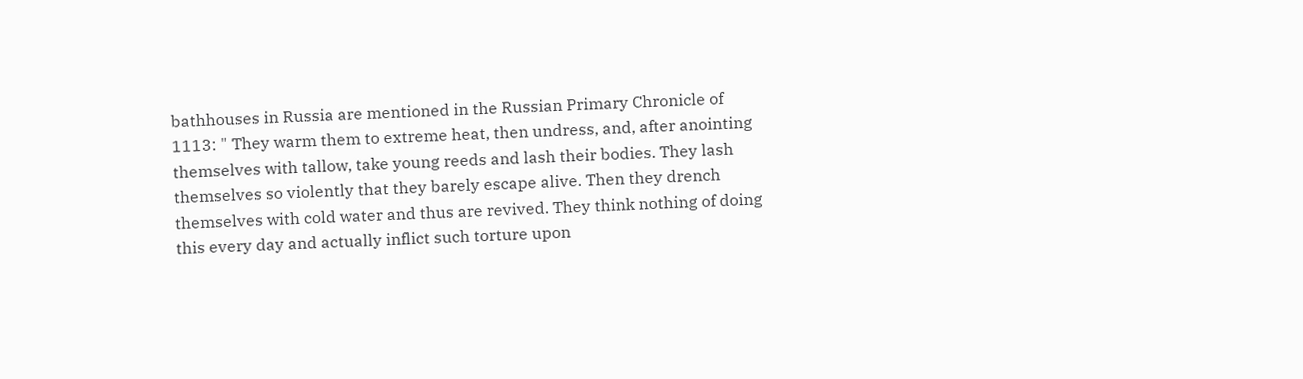bathhouses in Russia are mentioned in the Russian Primary Chronicle of 1113: " They warm them to extreme heat, then undress, and, after anointing themselves with tallow, take young reeds and lash their bodies. They lash themselves so violently that they barely escape alive. Then they drench themselves with cold water and thus are revived. They think nothing of doing this every day and actually inflict such torture upon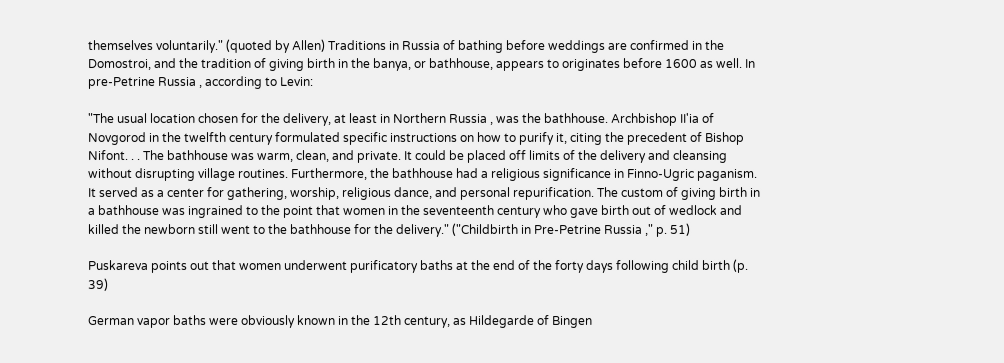themselves voluntarily." (quoted by Allen) Traditions in Russia of bathing before weddings are confirmed in the Domostroi, and the tradition of giving birth in the banya, or bathhouse, appears to originates before 1600 as well. In pre-Petrine Russia , according to Levin:

"The usual location chosen for the delivery, at least in Northern Russia , was the bathhouse. Archbishop II'ia of Novgorod in the twelfth century formulated specific instructions on how to purify it, citing the precedent of Bishop Nifont. . . The bathhouse was warm, clean, and private. It could be placed off limits of the delivery and cleansing without disrupting village routines. Furthermore, the bathhouse had a religious significance in Finno-Ugric paganism. It served as a center for gathering, worship, religious dance, and personal repurification. The custom of giving birth in a bathhouse was ingrained to the point that women in the seventeenth century who gave birth out of wedlock and killed the newborn still went to the bathhouse for the delivery." ("Childbirth in Pre-Petrine Russia ," p. 51)

Puskareva points out that women underwent purificatory baths at the end of the forty days following child birth (p. 39)

German vapor baths were obviously known in the 12th century, as Hildegarde of Bingen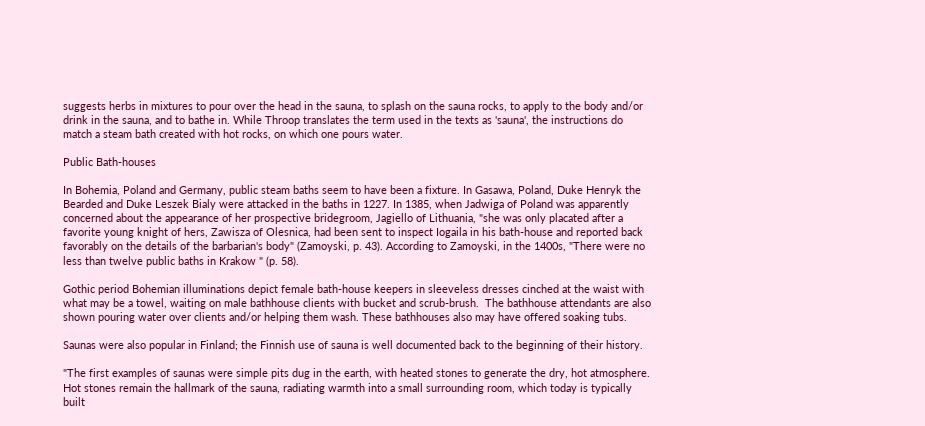suggests herbs in mixtures to pour over the head in the sauna, to splash on the sauna rocks, to apply to the body and/or drink in the sauna, and to bathe in. While Throop translates the term used in the texts as 'sauna', the instructions do match a steam bath created with hot rocks, on which one pours water.

Public Bath-houses

In Bohemia, Poland and Germany, public steam baths seem to have been a fixture. In Gasawa, Poland, Duke Henryk the Bearded and Duke Leszek Bialy were attacked in the baths in 1227. In 1385, when Jadwiga of Poland was apparently concerned about the appearance of her prospective bridegroom, Jagiello of Lithuania, "she was only placated after a favorite young knight of hers, Zawisza of Olesnica, had been sent to inspect Iogaila in his bath-house and reported back favorably on the details of the barbarian's body" (Zamoyski, p. 43). According to Zamoyski, in the 1400s, "There were no less than twelve public baths in Krakow " (p. 58).

Gothic period Bohemian illuminations depict female bath-house keepers in sleeveless dresses cinched at the waist with what may be a towel, waiting on male bathhouse clients with bucket and scrub-brush.  The bathhouse attendants are also shown pouring water over clients and/or helping them wash. These bathhouses also may have offered soaking tubs.

Saunas were also popular in Finland; the Finnish use of sauna is well documented back to the beginning of their history.

"The first examples of saunas were simple pits dug in the earth, with heated stones to generate the dry, hot atmosphere. Hot stones remain the hallmark of the sauna, radiating warmth into a small surrounding room, which today is typically built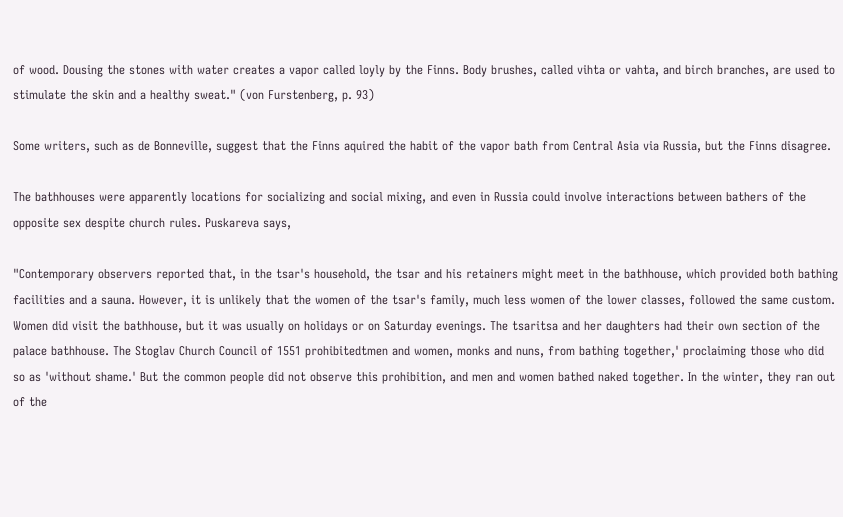of wood. Dousing the stones with water creates a vapor called loyly by the Finns. Body brushes, called vihta or vahta, and birch branches, are used to stimulate the skin and a healthy sweat." (von Furstenberg, p. 93)

Some writers, such as de Bonneville, suggest that the Finns aquired the habit of the vapor bath from Central Asia via Russia, but the Finns disagree.

The bathhouses were apparently locations for socializing and social mixing, and even in Russia could involve interactions between bathers of the opposite sex despite church rules. Puskareva says,

"Contemporary observers reported that, in the tsar's household, the tsar and his retainers might meet in the bathhouse, which provided both bathing facilities and a sauna. However, it is unlikely that the women of the tsar's family, much less women of the lower classes, followed the same custom. Women did visit the bathhouse, but it was usually on holidays or on Saturday evenings. The tsaritsa and her daughters had their own section of the palace bathhouse. The Stoglav Church Council of 1551 prohibitedtmen and women, monks and nuns, from bathing together,' proclaiming those who did so as 'without shame.' But the common people did not observe this prohibition, and men and women bathed naked together. In the winter, they ran out of the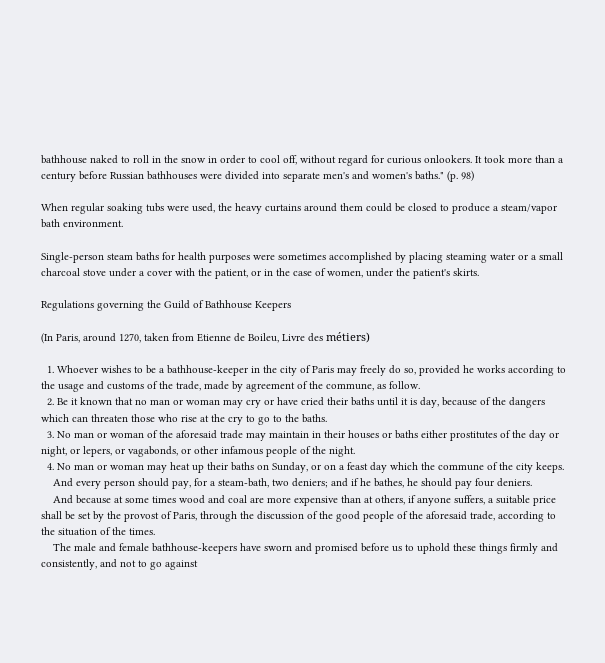bathhouse naked to roll in the snow in order to cool off, without regard for curious onlookers. It took more than a century before Russian bathhouses were divided into separate men's and women's baths." (p. 98)

When regular soaking tubs were used, the heavy curtains around them could be closed to produce a steam/vapor bath environment.

Single-person steam baths for health purposes were sometimes accomplished by placing steaming water or a small charcoal stove under a cover with the patient, or in the case of women, under the patient's skirts.

Regulations governing the Guild of Bathhouse Keepers

(In Paris, around 1270, taken from Etienne de Boileu, Livre des métiers)

  1. Whoever wishes to be a bathhouse-keeper in the city of Paris may freely do so, provided he works according to the usage and customs of the trade, made by agreement of the commune, as follow.
  2. Be it known that no man or woman may cry or have cried their baths until it is day, because of the dangers which can threaten those who rise at the cry to go to the baths.
  3. No man or woman of the aforesaid trade may maintain in their houses or baths either prostitutes of the day or night, or lepers, or vagabonds, or other infamous people of the night.
  4. No man or woman may heat up their baths on Sunday, or on a feast day which the commune of the city keeps.
    And every person should pay, for a steam-bath, two deniers; and if he bathes, he should pay four deniers.
    And because at some times wood and coal are more expensive than at others, if anyone suffers, a suitable price shall be set by the provost of Paris, through the discussion of the good people of the aforesaid trade, according to the situation of the times.
    The male and female bathhouse-keepers have sworn and promised before us to uphold these things firmly and consistently, and not to go against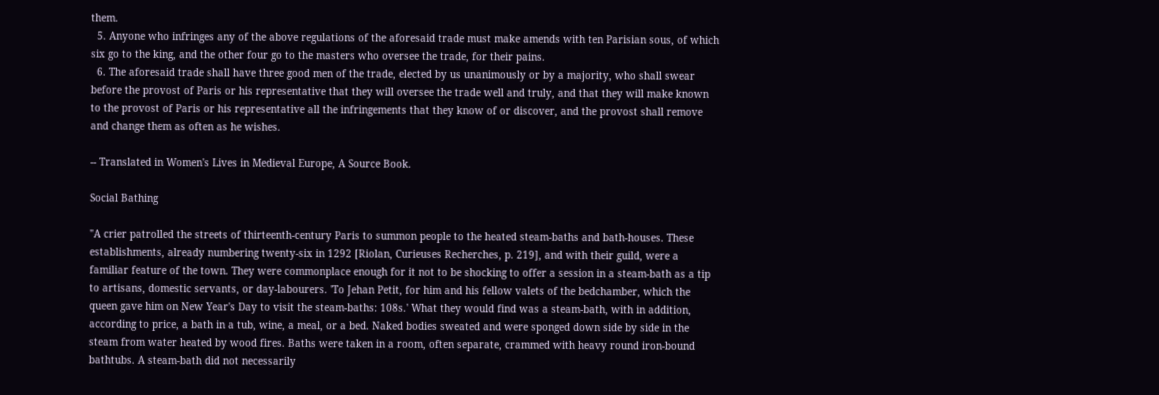them.
  5. Anyone who infringes any of the above regulations of the aforesaid trade must make amends with ten Parisian sous, of which six go to the king, and the other four go to the masters who oversee the trade, for their pains.
  6. The aforesaid trade shall have three good men of the trade, elected by us unanimously or by a majority, who shall swear before the provost of Paris or his representative that they will oversee the trade well and truly, and that they will make known to the provost of Paris or his representative all the infringements that they know of or discover, and the provost shall remove and change them as often as he wishes.

-- Translated in Women's Lives in Medieval Europe, A Source Book.

Social Bathing

"A crier patrolled the streets of thirteenth-century Paris to summon people to the heated steam-baths and bath-houses. These establishments, already numbering twenty-six in 1292 [Riolan, Curieuses Recherches, p. 219], and with their guild, were a familiar feature of the town. They were commonplace enough for it not to be shocking to offer a session in a steam-bath as a tip to artisans, domestic servants, or day-labourers. 'To Jehan Petit, for him and his fellow valets of the bedchamber, which the queen gave him on New Year's Day to visit the steam-baths: 108s.' What they would find was a steam-bath, with in addition, according to price, a bath in a tub, wine, a meal, or a bed. Naked bodies sweated and were sponged down side by side in the steam from water heated by wood fires. Baths were taken in a room, often separate, crammed with heavy round iron-bound bathtubs. A steam-bath did not necessarily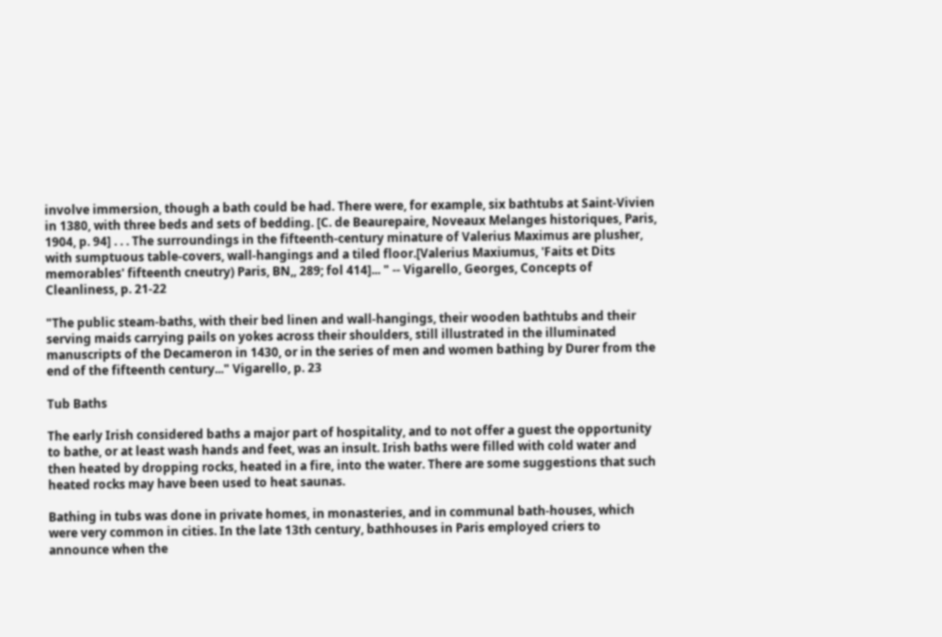involve immersion, though a bath could be had. There were, for example, six bathtubs at Saint-Vivien in 1380, with three beds and sets of bedding. [C. de Beaurepaire, Noveaux Melanges historiques, Paris, 1904, p. 94] . . . The surroundings in the fifteenth-century minature of Valerius Maximus are plusher, with sumptuous table-covers, wall-hangings and a tiled floor.[Valerius Maxiumus, 'Faits et Dits memorables' fifteenth cneutry) Paris, BN,, 289; fol 414]... " -- Vigarello, Georges, Concepts of Cleanliness, p. 21-22

"The public steam-baths, with their bed linen and wall-hangings, their wooden bathtubs and their serving maids carrying pails on yokes across their shoulders, still illustrated in the illuminated manuscripts of the Decameron in 1430, or in the series of men and women bathing by Durer from the end of the fifteenth century..." Vigarello, p. 23

Tub Baths

The early Irish considered baths a major part of hospitality, and to not offer a guest the opportunity to bathe, or at least wash hands and feet, was an insult. Irish baths were filled with cold water and then heated by dropping rocks, heated in a fire, into the water. There are some suggestions that such heated rocks may have been used to heat saunas.

Bathing in tubs was done in private homes, in monasteries, and in communal bath-houses, which were very common in cities. In the late 13th century, bathhouses in Paris employed criers to announce when the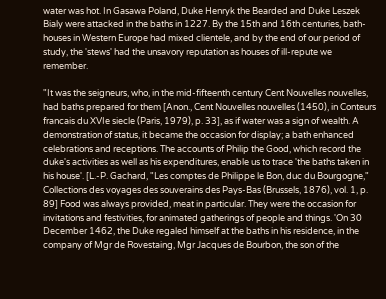water was hot. In Gasawa Poland, Duke Henryk the Bearded and Duke Leszek Bialy were attacked in the baths in 1227. By the 15th and 16th centuries, bath-houses in Western Europe had mixed clientele, and by the end of our period of study, the 'stews' had the unsavory reputation as houses of ill-repute we remember.

"It was the seigneurs, who, in the mid-fifteenth century Cent Nouvelles nouvelles, had baths prepared for them [Anon., Cent Nouvelles nouvelles (1450), in Conteurs francais du XVIe siecle (Paris, 1979), p. 33], as if water was a sign of wealth. A demonstration of status, it became the occasion for display; a bath enhanced celebrations and receptions. The accounts of Philip the Good, which record the duke's activities as well as his expenditures, enable us to trace 'the baths taken in his house'. [L.-P. Gachard, "Les comptes de Philippe le Bon, duc du Bourgogne," Collections des voyages des souverains des Pays-Bas (Brussels, 1876), vol. 1, p. 89] Food was always provided, meat in particular. They were the occasion for invitations and festivities, for animated gatherings of people and things. 'On 30 December 1462, the Duke regaled himself at the baths in his residence, in the company of Mgr de Rovestaing, Mgr Jacques de Bourbon, the son of the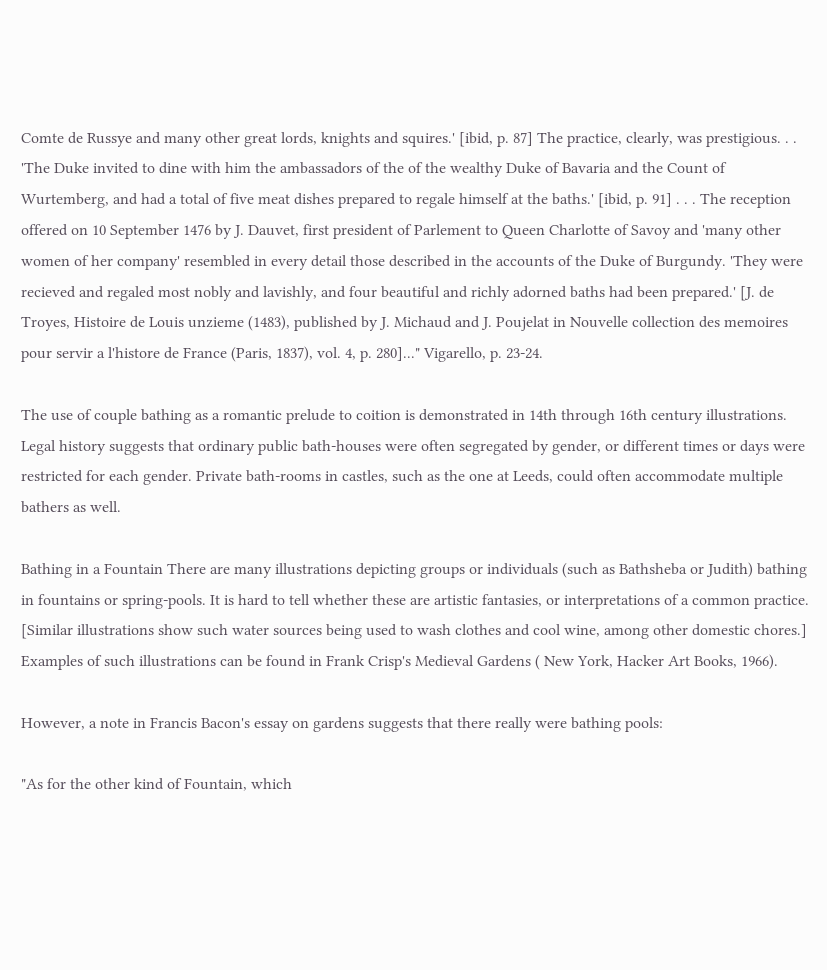Comte de Russye and many other great lords, knights and squires.' [ibid, p. 87] The practice, clearly, was prestigious. . . 'The Duke invited to dine with him the ambassadors of the of the wealthy Duke of Bavaria and the Count of Wurtemberg, and had a total of five meat dishes prepared to regale himself at the baths.' [ibid, p. 91] . . . The reception offered on 10 September 1476 by J. Dauvet, first president of Parlement to Queen Charlotte of Savoy and 'many other women of her company' resembled in every detail those described in the accounts of the Duke of Burgundy. 'They were recieved and regaled most nobly and lavishly, and four beautiful and richly adorned baths had been prepared.' [J. de Troyes, Histoire de Louis unzieme (1483), published by J. Michaud and J. Poujelat in Nouvelle collection des memoires pour servir a l'histore de France (Paris, 1837), vol. 4, p. 280]..." Vigarello, p. 23-24.

The use of couple bathing as a romantic prelude to coition is demonstrated in 14th through 16th century illustrations. Legal history suggests that ordinary public bath-houses were often segregated by gender, or different times or days were restricted for each gender. Private bath-rooms in castles, such as the one at Leeds, could often accommodate multiple bathers as well.

Bathing in a Fountain There are many illustrations depicting groups or individuals (such as Bathsheba or Judith) bathing in fountains or spring-pools. It is hard to tell whether these are artistic fantasies, or interpretations of a common practice. [Similar illustrations show such water sources being used to wash clothes and cool wine, among other domestic chores.] Examples of such illustrations can be found in Frank Crisp's Medieval Gardens ( New York, Hacker Art Books, 1966).

However, a note in Francis Bacon's essay on gardens suggests that there really were bathing pools:

"As for the other kind of Fountain, which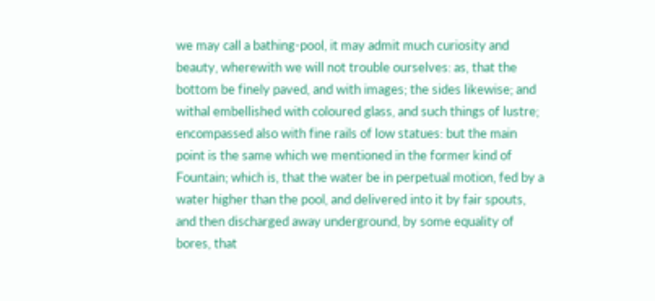we may call a bathing-pool, it may admit much curiosity and beauty, wherewith we will not trouble ourselves: as, that the bottom be finely paved, and with images; the sides likewise; and withal embellished with coloured glass, and such things of lustre; encompassed also with fine rails of low statues: but the main point is the same which we mentioned in the former kind of Fountain; which is, that the water be in perpetual motion, fed by a water higher than the pool, and delivered into it by fair spouts, and then discharged away underground, by some equality of bores, that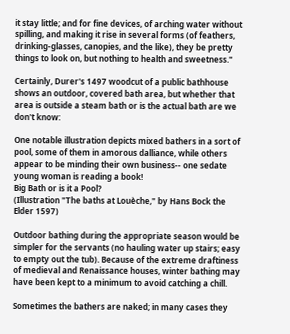it stay little; and for fine devices, of arching water without spilling, and making it rise in several forms (of feathers, drinking-glasses, canopies, and the like), they be pretty things to look on, but nothing to health and sweetness."

Certainly, Durer's 1497 woodcut of a public bathhouse shows an outdoor, covered bath area, but whether that area is outside a steam bath or is the actual bath are we don't know:

One notable illustration depicts mixed bathers in a sort of pool, some of them in amorous dalliance, while others appear to be minding their own business-- one sedate young woman is reading a book!
Big Bath or is it a Pool?
(Illustration "The baths at Louèche," by Hans Bock the Elder 1597)

Outdoor bathing during the appropriate season would be simpler for the servants (no hauling water up stairs; easy to empty out the tub). Because of the extreme draftiness of medieval and Renaissance houses, winter bathing may have been kept to a minimum to avoid catching a chill.

Sometimes the bathers are naked; in many cases they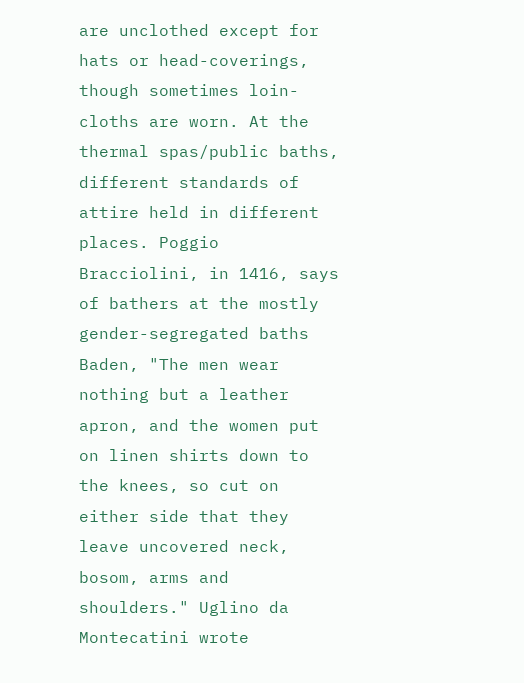are unclothed except for hats or head-coverings, though sometimes loin-cloths are worn. At the thermal spas/public baths, different standards of attire held in different places. Poggio Bracciolini, in 1416, says of bathers at the mostly gender-segregated baths Baden, "The men wear nothing but a leather apron, and the women put on linen shirts down to the knees, so cut on either side that they leave uncovered neck, bosom, arms and shoulders." Uglino da Montecatini wrote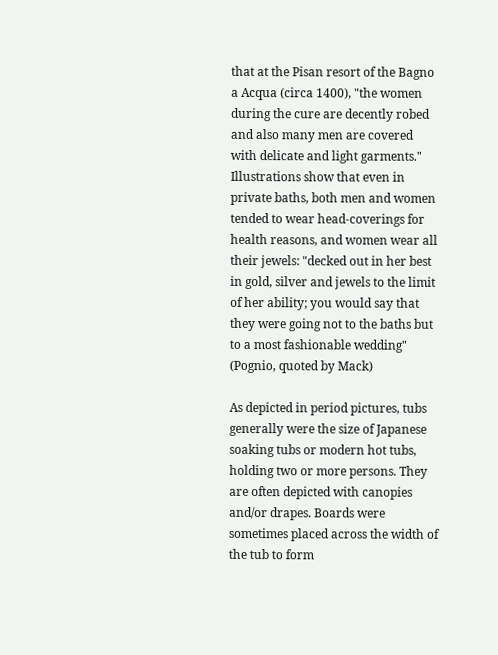that at the Pisan resort of the Bagno a Acqua (circa 1400), "the women during the cure are decently robed and also many men are covered with delicate and light garments." Illustrations show that even in private baths, both men and women tended to wear head-coverings for health reasons, and women wear all their jewels: "decked out in her best in gold, silver and jewels to the limit of her ability; you would say that they were going not to the baths but to a most fashionable wedding" (Pognio, quoted by Mack)

As depicted in period pictures, tubs generally were the size of Japanese soaking tubs or modern hot tubs, holding two or more persons. They are often depicted with canopies and/or drapes. Boards were sometimes placed across the width of the tub to form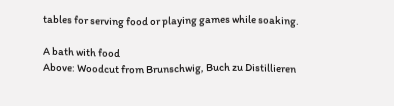tables for serving food or playing games while soaking.

A bath with food
Above: Woodcut from Brunschwig, Buch zu Distillieren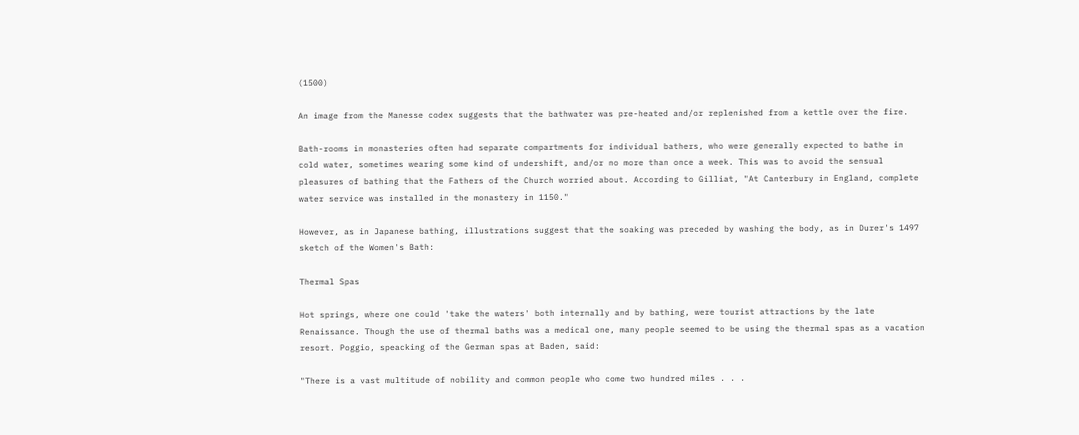(1500)

An image from the Manesse codex suggests that the bathwater was pre-heated and/or replenished from a kettle over the fire.

Bath-rooms in monasteries often had separate compartments for individual bathers, who were generally expected to bathe in cold water, sometimes wearing some kind of undershift, and/or no more than once a week. This was to avoid the sensual pleasures of bathing that the Fathers of the Church worried about. According to Gilliat, "At Canterbury in England, complete water service was installed in the monastery in 1150."

However, as in Japanese bathing, illustrations suggest that the soaking was preceded by washing the body, as in Durer's 1497 sketch of the Women's Bath:

Thermal Spas

Hot springs, where one could 'take the waters' both internally and by bathing, were tourist attractions by the late Renaissance. Though the use of thermal baths was a medical one, many people seemed to be using the thermal spas as a vacation resort. Poggio, speacking of the German spas at Baden, said:

"There is a vast multitude of nobility and common people who come two hundred miles . . .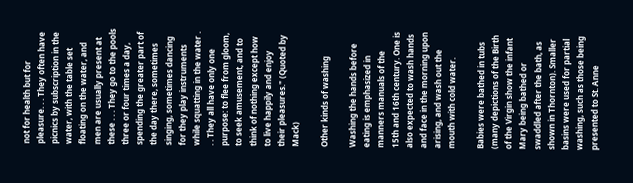not for health but for pleasure. . . They often have picnics by subscription in the water, with the table set floating on the water, and men are usually present at these . . . They go to the pools three or four times a day, spending the greater part of the day there, sometimes singing, sometimes dancing for they play instruments while squatting in the water . . . They all have only one purpose: to flee from gloom, to seek amusement, and to think of nothing except how to live happily and enjoy their pleasures." (Quoted by Mack)

Other kinds of washing

Washing the hands before eating is emphasized in manners manuals of the 15th and 16th century. One is also expected to wash hands and face in the morning upon arising, and wash out the mouth with cold water.

Babies were bathed in tubs (many depictions of the Birth of the Virgin show the infant Mary being bathed or swaddled after the bath, as shown in Thornton). Smaller basins were used for partial washing, such as those being presented to St. Anne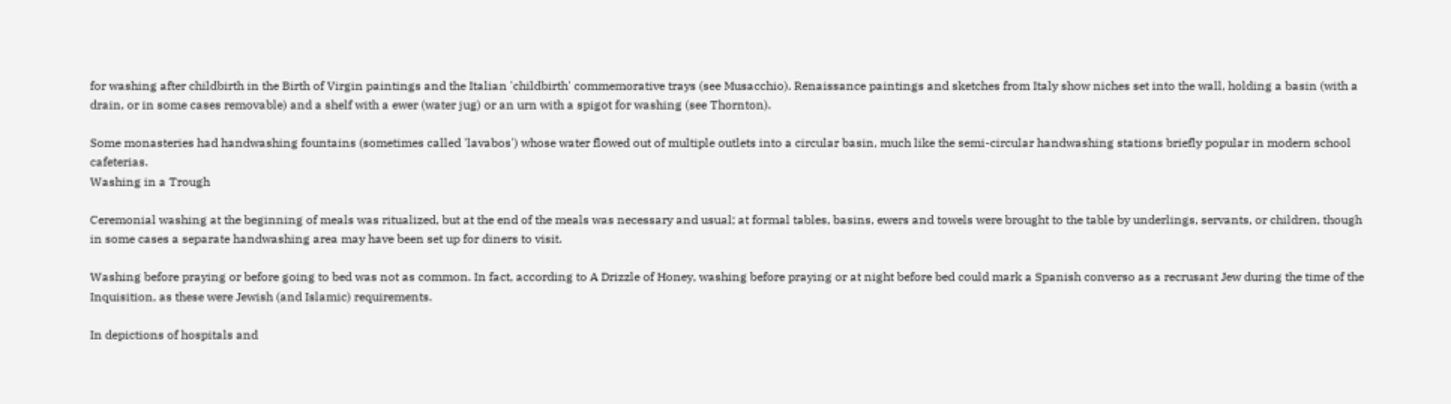for washing after childbirth in the Birth of Virgin paintings and the Italian 'childbirth' commemorative trays (see Musacchio). Renaissance paintings and sketches from Italy show niches set into the wall, holding a basin (with a drain, or in some cases removable) and a shelf with a ewer (water jug) or an urn with a spigot for washing (see Thornton).

Some monasteries had handwashing fountains (sometimes called 'lavabos') whose water flowed out of multiple outlets into a circular basin, much like the semi-circular handwashing stations briefly popular in modern school cafeterias.
Washing in a Trough

Ceremonial washing at the beginning of meals was ritualized, but at the end of the meals was necessary and usual; at formal tables, basins, ewers and towels were brought to the table by underlings, servants, or children, though in some cases a separate handwashing area may have been set up for diners to visit.

Washing before praying or before going to bed was not as common. In fact, according to A Drizzle of Honey, washing before praying or at night before bed could mark a Spanish converso as a recrusant Jew during the time of the Inquisition, as these were Jewish (and Islamic) requirements.

In depictions of hospitals and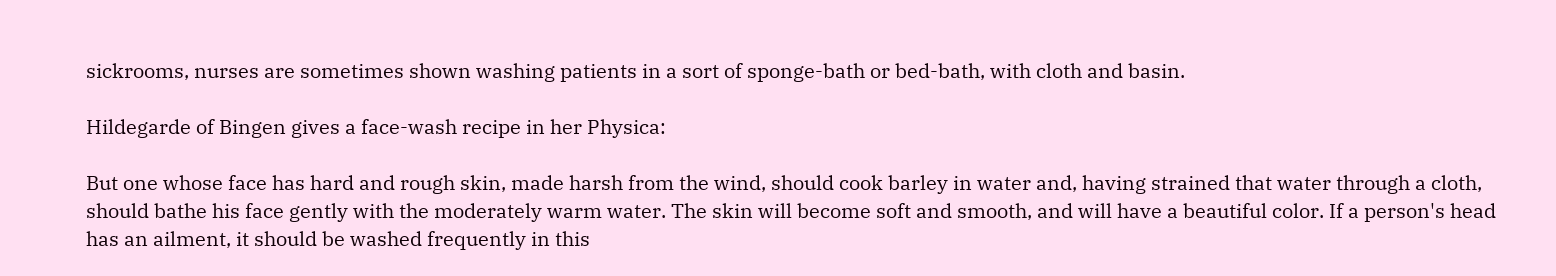sickrooms, nurses are sometimes shown washing patients in a sort of sponge-bath or bed-bath, with cloth and basin.

Hildegarde of Bingen gives a face-wash recipe in her Physica:

But one whose face has hard and rough skin, made harsh from the wind, should cook barley in water and, having strained that water through a cloth, should bathe his face gently with the moderately warm water. The skin will become soft and smooth, and will have a beautiful color. If a person's head has an ailment, it should be washed frequently in this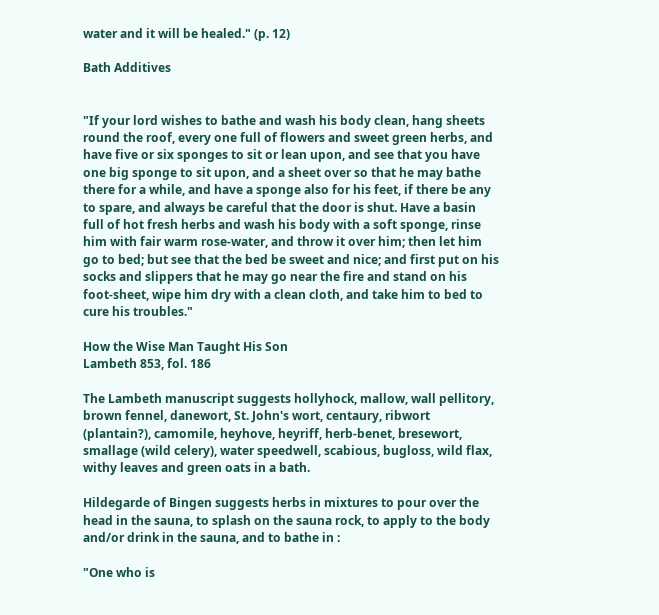water and it will be healed." (p. 12)

Bath Additives


"If your lord wishes to bathe and wash his body clean, hang sheets round the roof, every one full of flowers and sweet green herbs, and have five or six sponges to sit or lean upon, and see that you have one big sponge to sit upon, and a sheet over so that he may bathe there for a while, and have a sponge also for his feet, if there be any to spare, and always be careful that the door is shut. Have a basin full of hot fresh herbs and wash his body with a soft sponge, rinse him with fair warm rose-water, and throw it over him; then let him go to bed; but see that the bed be sweet and nice; and first put on his socks and slippers that he may go near the fire and stand on his foot-sheet, wipe him dry with a clean cloth, and take him to bed to cure his troubles."

How the Wise Man Taught His Son
Lambeth 853, fol. 186

The Lambeth manuscript suggests hollyhock, mallow, wall pellitory, brown fennel, danewort, St. John's wort, centaury, ribwort (plantain?), camomile, heyhove, heyriff, herb-benet, bresewort, smallage (wild celery), water speedwell, scabious, bugloss, wild flax, withy leaves and green oats in a bath.

Hildegarde of Bingen suggests herbs in mixtures to pour over the head in the sauna, to splash on the sauna rock, to apply to the body and/or drink in the sauna, and to bathe in :

"One who is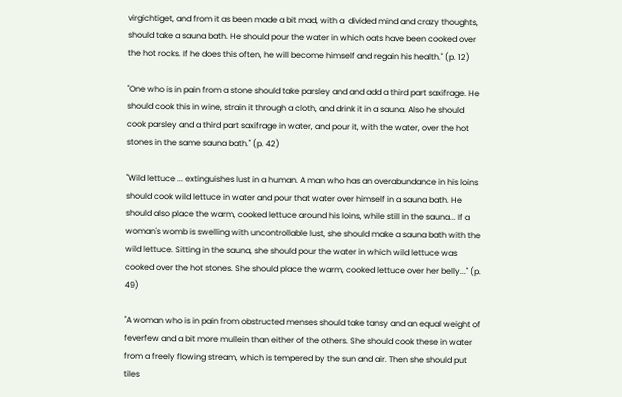virgichtiget, and from it as been made a bit mad, with a  divided mind and crazy thoughts, should take a sauna bath. He should pour the water in which oats have been cooked over the hot rocks. If he does this often, he will become himself and regain his health." (p. 12)

"One who is in pain from a stone should take parsley and and add a third part saxifrage. He should cook this in wine, strain it through a cloth, and drink it in a sauna. Also he should cook parsley and a third part saxifrage in water, and pour it, with the water, over the hot stones in the same sauna bath." (p. 42)

"Wild lettuce ... extinguishes lust in a human. A man who has an overabundance in his loins should cook wild lettuce in water and pour that water over himself in a sauna bath. He should also place the warm, cooked lettuce around his loins, while still in the sauna... If a woman's womb is swelling with uncontrollable lust, she should make a sauna bath with the wild lettuce. Sitting in the sauna, she should pour the water in which wild lettuce was cooked over the hot stones. She should place the warm, cooked lettuce over her belly..." (p. 49)

"A woman who is in pain from obstructed menses should take tansy and an equal weight of feverfew and a bit more mullein than either of the others. She should cook these in water from a freely flowing stream, which is tempered by the sun and air. Then she should put tiles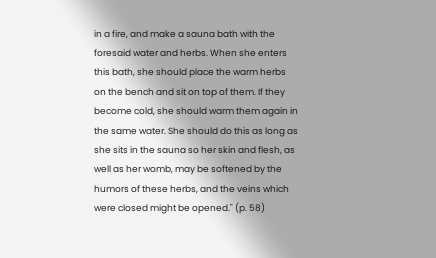in a fire, and make a sauna bath with the foresaid water and herbs. When she enters this bath, she should place the warm herbs on the bench and sit on top of them. If they become cold, she should warm them again in the same water. She should do this as long as she sits in the sauna so her skin and flesh, as well as her womb, may be softened by the humors of these herbs, and the veins which were closed might be opened." (p. 58)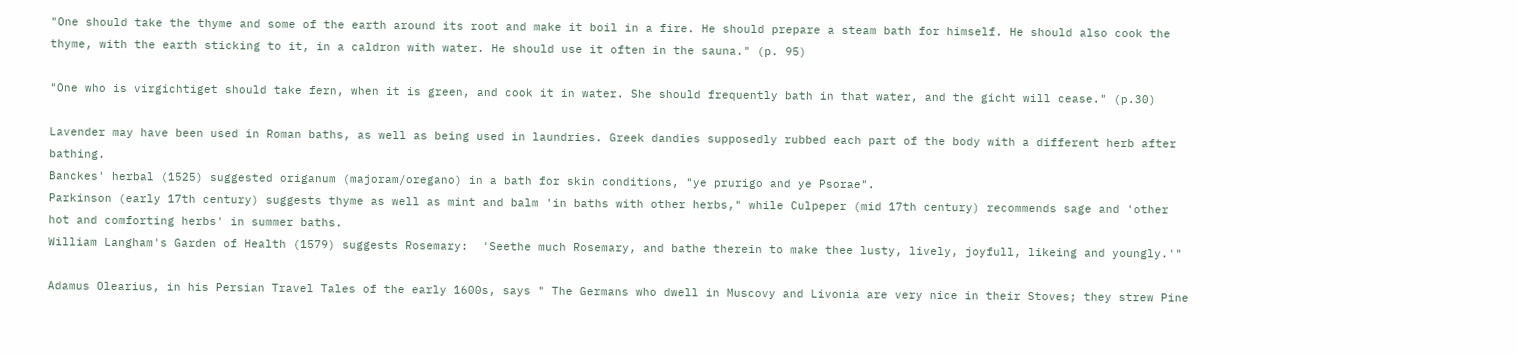"One should take the thyme and some of the earth around its root and make it boil in a fire. He should prepare a steam bath for himself. He should also cook the thyme, with the earth sticking to it, in a caldron with water. He should use it often in the sauna." (p. 95)

"One who is virgichtiget should take fern, when it is green, and cook it in water. She should frequently bath in that water, and the gicht will cease." (p.30)

Lavender may have been used in Roman baths, as well as being used in laundries. Greek dandies supposedly rubbed each part of the body with a different herb after bathing.
Banckes' herbal (1525) suggested origanum (majoram/oregano) in a bath for skin conditions, "ye prurigo and ye Psorae".
Parkinson (early 17th century) suggests thyme as well as mint and balm 'in baths with other herbs," while Culpeper (mid 17th century) recommends sage and 'other hot and comforting herbs' in summer baths.
William Langham's Garden of Health (1579) suggests Rosemary:  'Seethe much Rosemary, and bathe therein to make thee lusty, lively, joyfull, likeing and youngly.'"

Adamus Olearius, in his Persian Travel Tales of the early 1600s, says " The Germans who dwell in Muscovy and Livonia are very nice in their Stoves; they strew Pine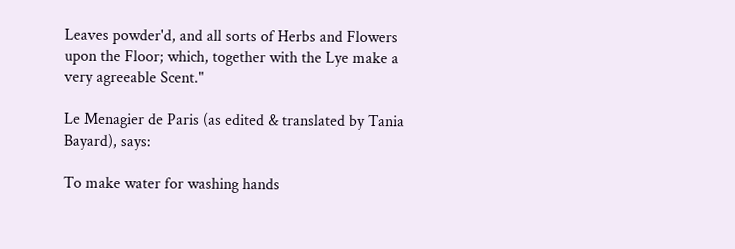Leaves powder'd, and all sorts of Herbs and Flowers upon the Floor; which, together with the Lye make a very agreeable Scent."

Le Menagier de Paris (as edited & translated by Tania Bayard), says:

To make water for washing hands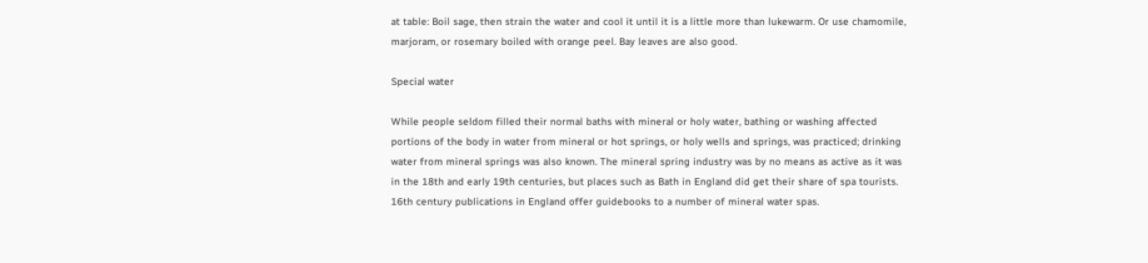at table: Boil sage, then strain the water and cool it until it is a little more than lukewarm. Or use chamomile, marjoram, or rosemary boiled with orange peel. Bay leaves are also good.

Special water

While people seldom filled their normal baths with mineral or holy water, bathing or washing affected portions of the body in water from mineral or hot springs, or holy wells and springs, was practiced; drinking water from mineral springs was also known. The mineral spring industry was by no means as active as it was in the 18th and early 19th centuries, but places such as Bath in England did get their share of spa tourists. 16th century publications in England offer guidebooks to a number of mineral water spas.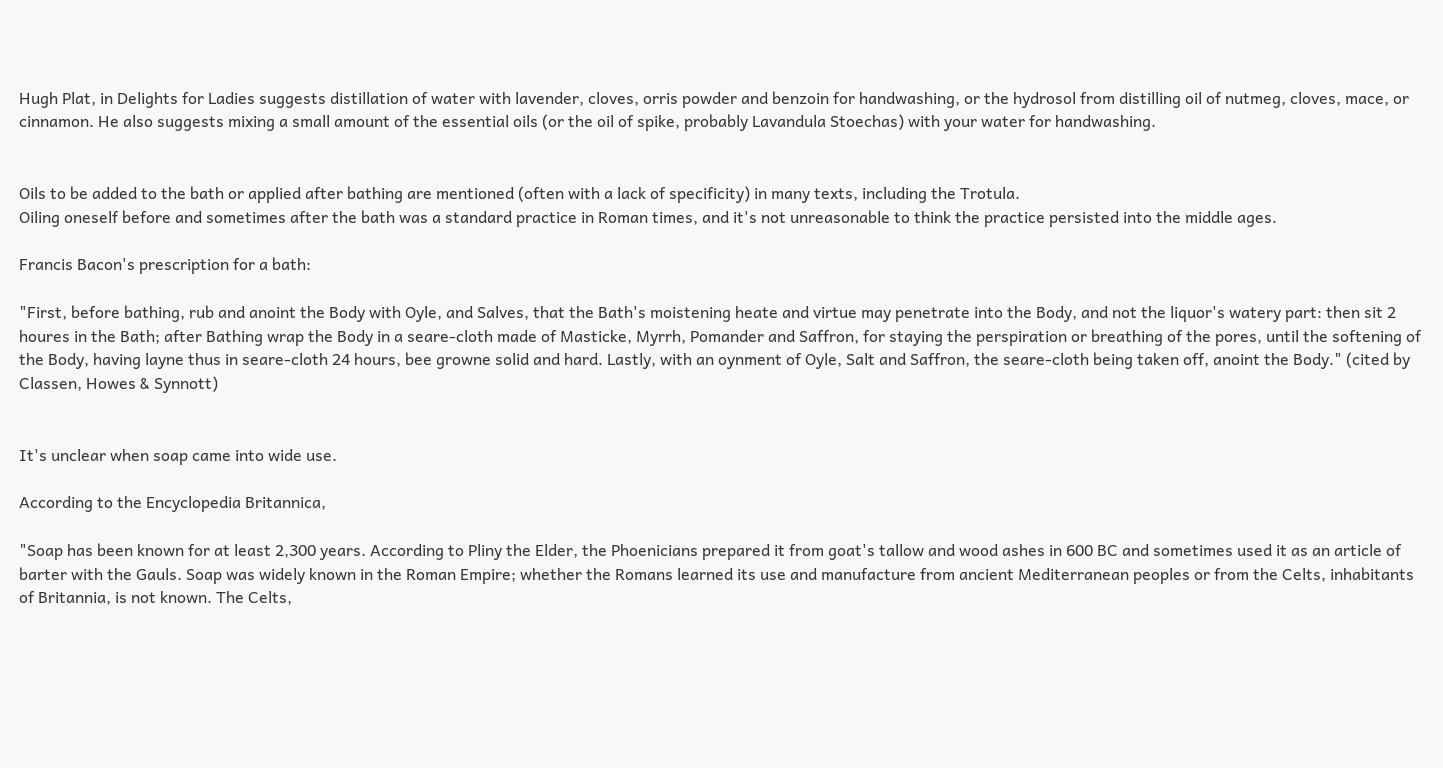Hugh Plat, in Delights for Ladies suggests distillation of water with lavender, cloves, orris powder and benzoin for handwashing, or the hydrosol from distilling oil of nutmeg, cloves, mace, or cinnamon. He also suggests mixing a small amount of the essential oils (or the oil of spike, probably Lavandula Stoechas) with your water for handwashing.


Oils to be added to the bath or applied after bathing are mentioned (often with a lack of specificity) in many texts, including the Trotula.
Oiling oneself before and sometimes after the bath was a standard practice in Roman times, and it's not unreasonable to think the practice persisted into the middle ages.

Francis Bacon's prescription for a bath:

"First, before bathing, rub and anoint the Body with Oyle, and Salves, that the Bath's moistening heate and virtue may penetrate into the Body, and not the liquor's watery part: then sit 2 houres in the Bath; after Bathing wrap the Body in a seare-cloth made of Masticke, Myrrh, Pomander and Saffron, for staying the perspiration or breathing of the pores, until the softening of the Body, having layne thus in seare-cloth 24 hours, bee growne solid and hard. Lastly, with an oynment of Oyle, Salt and Saffron, the seare-cloth being taken off, anoint the Body." (cited by Classen, Howes & Synnott)


It's unclear when soap came into wide use.

According to the Encyclopedia Britannica,

"Soap has been known for at least 2,300 years. According to Pliny the Elder, the Phoenicians prepared it from goat's tallow and wood ashes in 600 BC and sometimes used it as an article of barter with the Gauls. Soap was widely known in the Roman Empire; whether the Romans learned its use and manufacture from ancient Mediterranean peoples or from the Celts, inhabitants of Britannia, is not known. The Celts,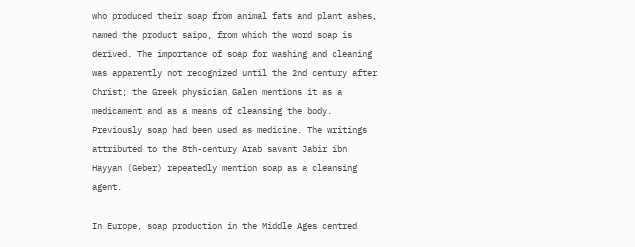who produced their soap from animal fats and plant ashes, named the product saipo, from which the word soap is derived. The importance of soap for washing and cleaning was apparently not recognized until the 2nd century after Christ; the Greek physician Galen mentions it as a medicament and as a means of cleansing the body. Previously soap had been used as medicine. The writings attributed to the 8th-century Arab savant Jabir ibn Hayyan (Geber) repeatedly mention soap as a cleansing agent.

In Europe, soap production in the Middle Ages centred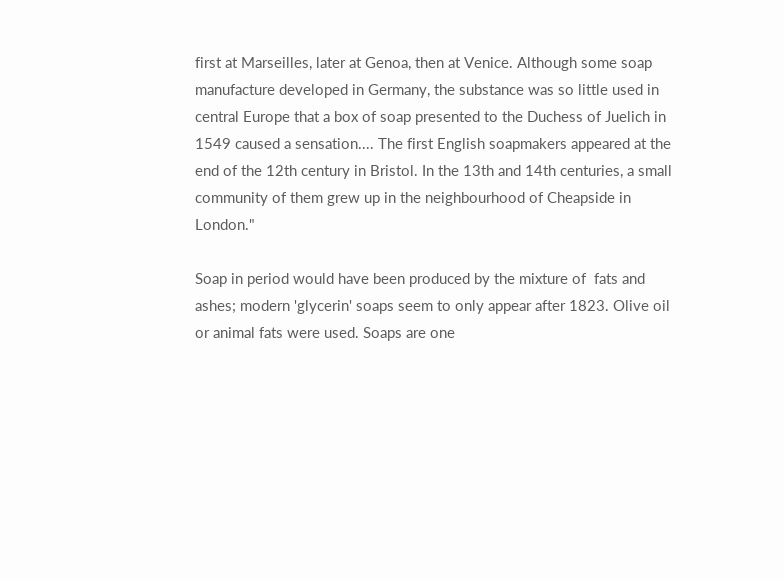first at Marseilles, later at Genoa, then at Venice. Although some soap manufacture developed in Germany, the substance was so little used in central Europe that a box of soap presented to the Duchess of Juelich in 1549 caused a sensation.... The first English soapmakers appeared at the end of the 12th century in Bristol. In the 13th and 14th centuries, a small community of them grew up in the neighbourhood of Cheapside in London."

Soap in period would have been produced by the mixture of  fats and ashes; modern 'glycerin' soaps seem to only appear after 1823. Olive oil or animal fats were used. Soaps are one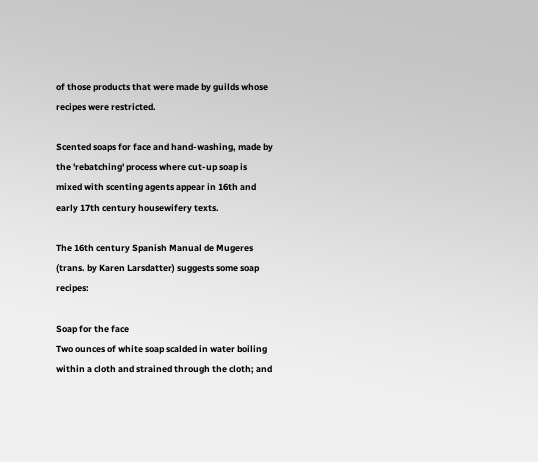of those products that were made by guilds whose recipes were restricted.

Scented soaps for face and hand-washing, made by the 'rebatching' process where cut-up soap is mixed with scenting agents appear in 16th and early 17th century housewifery texts.

The 16th century Spanish Manual de Mugeres (trans. by Karen Larsdatter) suggests some soap recipes:

Soap for the face
Two ounces of white soap scalded in water boiling within a cloth and strained through the cloth; and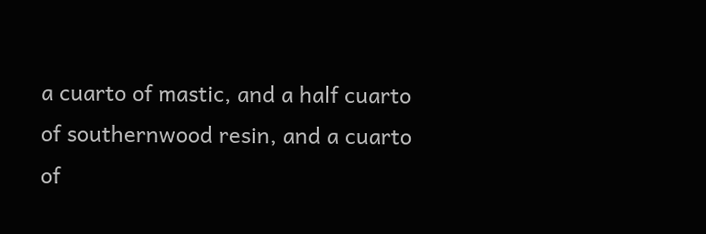a cuarto of mastic, and a half cuarto of southernwood resin, and a cuarto of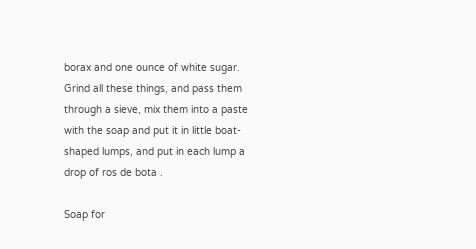borax and one ounce of white sugar. Grind all these things, and pass them through a sieve, mix them into a paste with the soap and put it in little boat-shaped lumps, and put in each lump a drop of ros de bota .

Soap for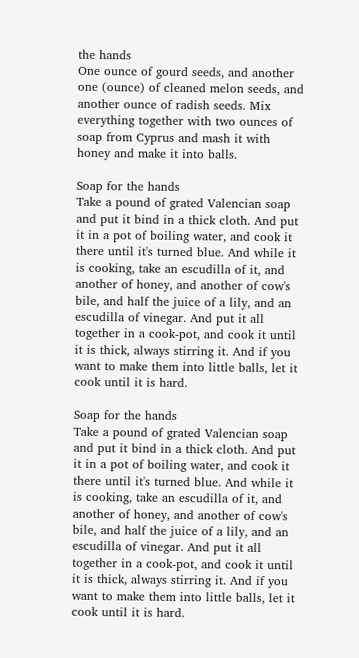the hands
One ounce of gourd seeds, and another one (ounce) of cleaned melon seeds, and another ounce of radish seeds. Mix everything together with two ounces of soap from Cyprus and mash it with honey and make it into balls.

Soap for the hands
Take a pound of grated Valencian soap and put it bind in a thick cloth. And put it in a pot of boiling water, and cook it there until it's turned blue. And while it is cooking, take an escudilla of it, and another of honey, and another of cow's bile, and half the juice of a lily, and an escudilla of vinegar. And put it all together in a cook-pot, and cook it until it is thick, always stirring it. And if you want to make them into little balls, let it cook until it is hard.

Soap for the hands
Take a pound of grated Valencian soap and put it bind in a thick cloth. And put it in a pot of boiling water, and cook it there until it's turned blue. And while it is cooking, take an escudilla of it, and another of honey, and another of cow's bile, and half the juice of a lily, and an escudilla of vinegar. And put it all together in a cook-pot, and cook it until it is thick, always stirring it. And if you want to make them into little balls, let it cook until it is hard.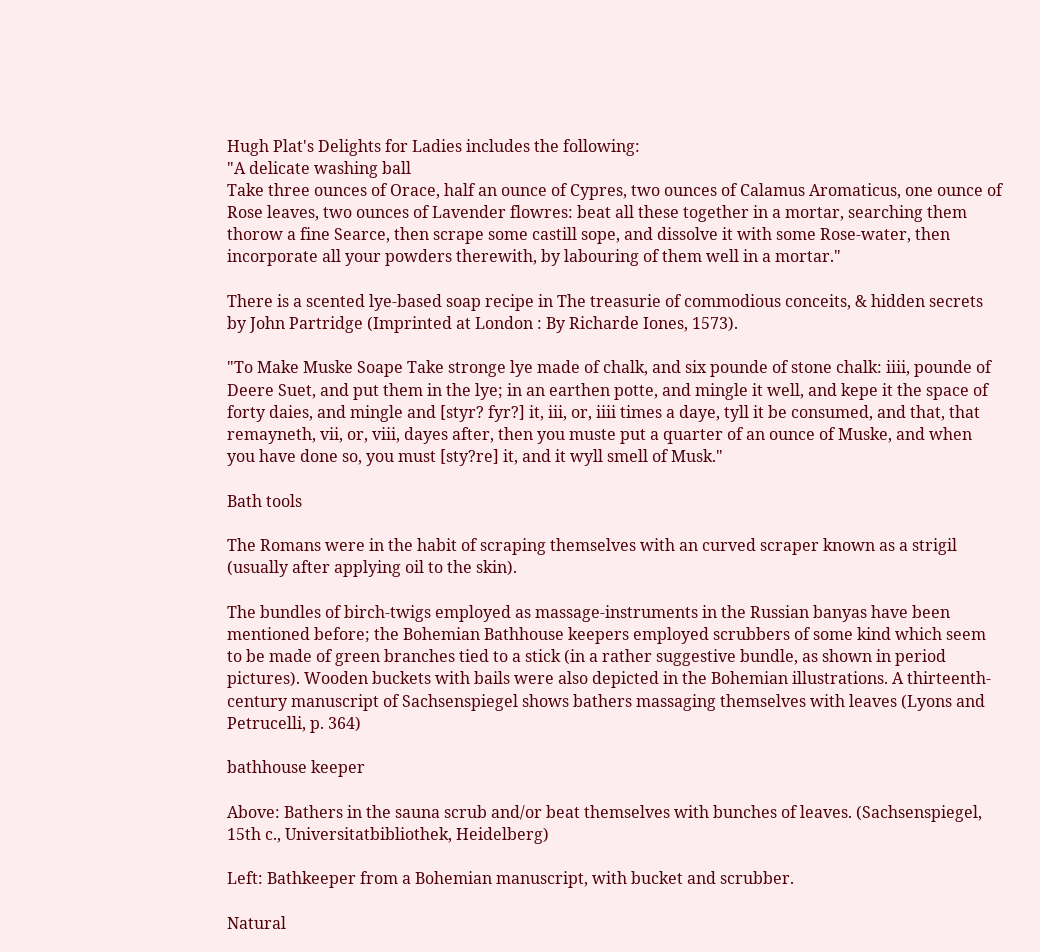Hugh Plat's Delights for Ladies includes the following:
"A delicate washing ball
Take three ounces of Orace, half an ounce of Cypres, two ounces of Calamus Aromaticus, one ounce of Rose leaves, two ounces of Lavender flowres: beat all these together in a mortar, searching them thorow a fine Searce, then scrape some castill sope, and dissolve it with some Rose-water, then incorporate all your powders therewith, by labouring of them well in a mortar."

There is a scented lye-based soap recipe in The treasurie of commodious conceits, & hidden secrets by John Partridge (Imprinted at London : By Richarde Iones, 1573).

"To Make Muske Soape Take stronge lye made of chalk, and six pounde of stone chalk: iiii, pounde of Deere Suet, and put them in the lye; in an earthen potte, and mingle it well, and kepe it the space of forty daies, and mingle and [styr? fyr?] it, iii, or, iiii times a daye, tyll it be consumed, and that, that remayneth, vii, or, viii, dayes after, then you muste put a quarter of an ounce of Muske, and when you have done so, you must [sty?re] it, and it wyll smell of Musk."

Bath tools

The Romans were in the habit of scraping themselves with an curved scraper known as a strigil (usually after applying oil to the skin).

The bundles of birch-twigs employed as massage-instruments in the Russian banyas have been mentioned before; the Bohemian Bathhouse keepers employed scrubbers of some kind which seem to be made of green branches tied to a stick (in a rather suggestive bundle, as shown in period pictures). Wooden buckets with bails were also depicted in the Bohemian illustrations. A thirteenth-century manuscript of Sachsenspiegel shows bathers massaging themselves with leaves (Lyons and Petrucelli, p. 364)

bathhouse keeper

Above: Bathers in the sauna scrub and/or beat themselves with bunches of leaves. (Sachsenspiegel, 15th c., Universitatbibliothek, Heidelberg)

Left: Bathkeeper from a Bohemian manuscript, with bucket and scrubber.

Natural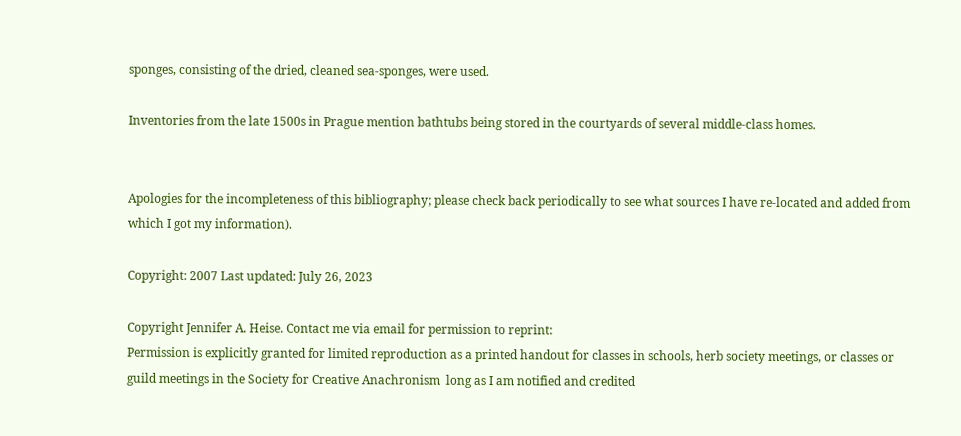sponges, consisting of the dried, cleaned sea-sponges, were used.

Inventories from the late 1500s in Prague mention bathtubs being stored in the courtyards of several middle-class homes.


Apologies for the incompleteness of this bibliography; please check back periodically to see what sources I have re-located and added from which I got my information).

Copyright: 2007 Last updated: July 26, 2023

Copyright Jennifer A. Heise. Contact me via email for permission to reprint:
Permission is explicitly granted for limited reproduction as a printed handout for classes in schools, herb society meetings, or classes or guild meetings in the Society for Creative Anachronism  long as I am notified and credited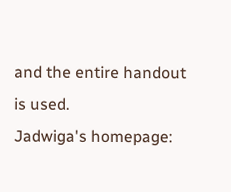and the entire handout is used.
Jadwiga's homepage: